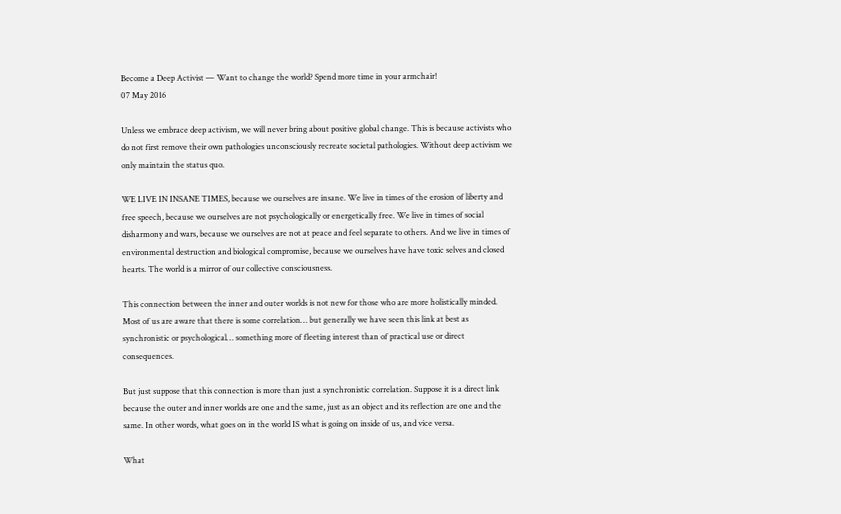Become a Deep Activist — Want to change the world? Spend more time in your armchair!
07 May 2016

Unless we embrace deep activism, we will never bring about positive global change. This is because activists who do not first remove their own pathologies unconsciously recreate societal pathologies. Without deep activism we only maintain the status quo.

WE LIVE IN INSANE TIMES, because we ourselves are insane. We live in times of the erosion of liberty and free speech, because we ourselves are not psychologically or energetically free. We live in times of social disharmony and wars, because we ourselves are not at peace and feel separate to others. And we live in times of environmental destruction and biological compromise, because we ourselves have have toxic selves and closed hearts. The world is a mirror of our collective consciousness.

This connection between the inner and outer worlds is not new for those who are more holistically minded. Most of us are aware that there is some correlation… but generally we have seen this link at best as synchronistic or psychological… something more of fleeting interest than of practical use or direct consequences.

But just suppose that this connection is more than just a synchronistic correlation. Suppose it is a direct link because the outer and inner worlds are one and the same, just as an object and its reflection are one and the same. In other words, what goes on in the world IS what is going on inside of us, and vice versa.

What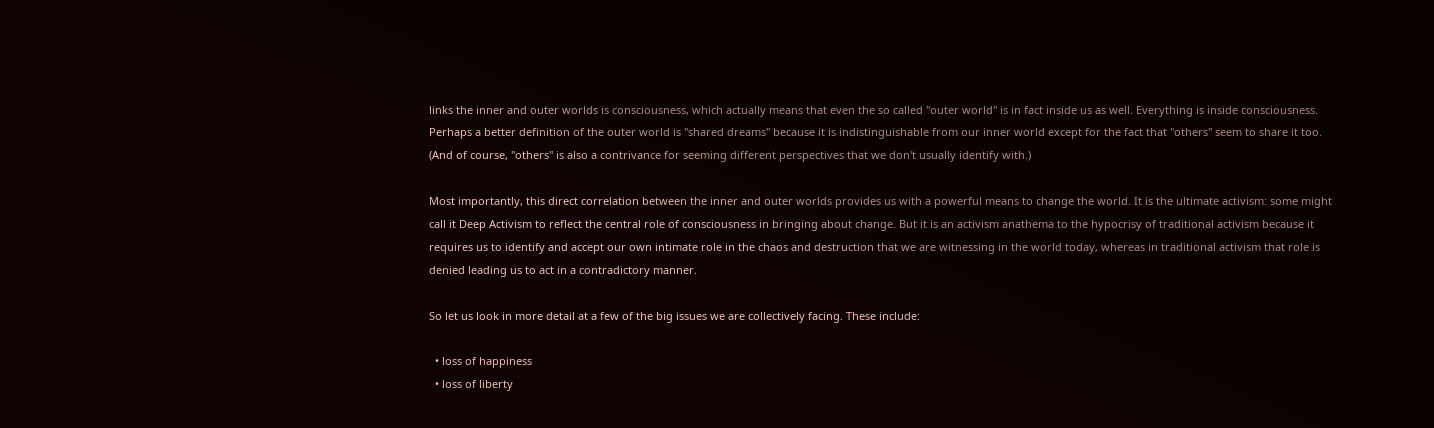links the inner and outer worlds is consciousness, which actually means that even the so called "outer world" is in fact inside us as well. Everything is inside consciousness. Perhaps a better definition of the outer world is "shared dreams" because it is indistinguishable from our inner world except for the fact that "others" seem to share it too. (And of course, "others" is also a contrivance for seeming different perspectives that we don't usually identify with.)

Most importantly, this direct correlation between the inner and outer worlds provides us with a powerful means to change the world. It is the ultimate activism: some might call it Deep Activism to reflect the central role of consciousness in bringing about change. But it is an activism anathema to the hypocrisy of traditional activism because it requires us to identify and accept our own intimate role in the chaos and destruction that we are witnessing in the world today, whereas in traditional activism that role is denied leading us to act in a contradictory manner.

So let us look in more detail at a few of the big issues we are collectively facing. These include:

  • loss of happiness
  • loss of liberty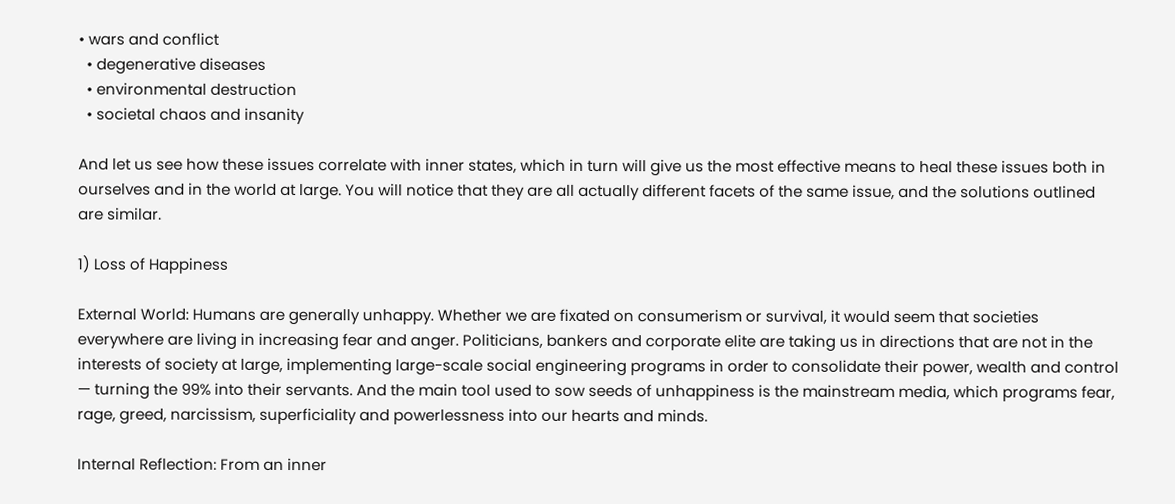• wars and conflict
  • degenerative diseases
  • environmental destruction
  • societal chaos and insanity

And let us see how these issues correlate with inner states, which in turn will give us the most effective means to heal these issues both in ourselves and in the world at large. You will notice that they are all actually different facets of the same issue, and the solutions outlined are similar.

1) Loss of Happiness

External World: Humans are generally unhappy. Whether we are fixated on consumerism or survival, it would seem that societies everywhere are living in increasing fear and anger. Politicians, bankers and corporate elite are taking us in directions that are not in the interests of society at large, implementing large-scale social engineering programs in order to consolidate their power, wealth and control — turning the 99% into their servants. And the main tool used to sow seeds of unhappiness is the mainstream media, which programs fear, rage, greed, narcissism, superficiality and powerlessness into our hearts and minds.

Internal Reflection: From an inner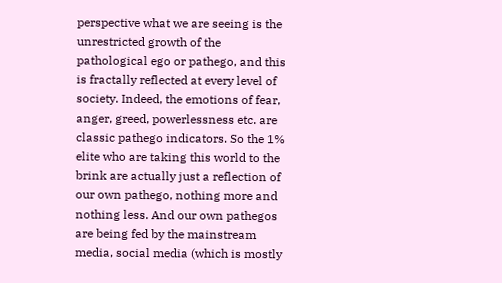perspective what we are seeing is the unrestricted growth of the pathological ego or pathego, and this is fractally reflected at every level of society. Indeed, the emotions of fear, anger, greed, powerlessness etc. are classic pathego indicators. So the 1% elite who are taking this world to the brink are actually just a reflection of our own pathego, nothing more and nothing less. And our own pathegos are being fed by the mainstream media, social media (which is mostly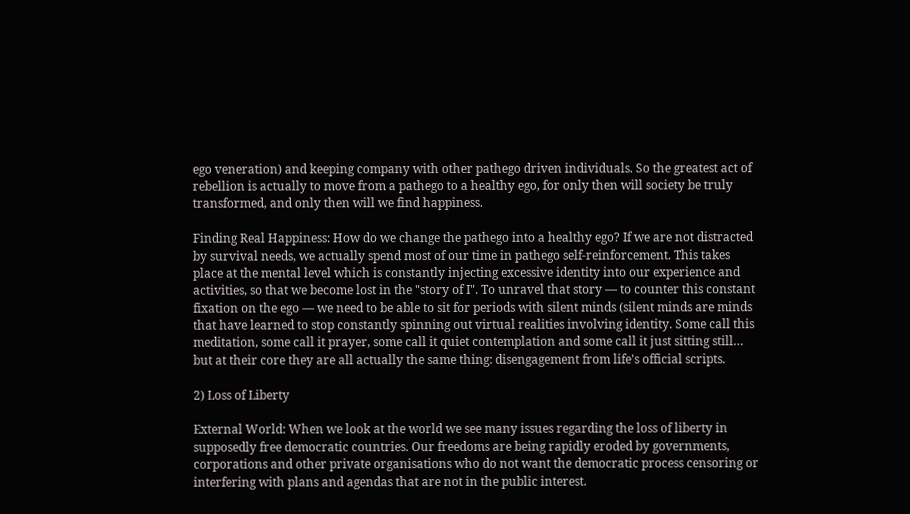ego veneration) and keeping company with other pathego driven individuals. So the greatest act of rebellion is actually to move from a pathego to a healthy ego, for only then will society be truly transformed, and only then will we find happiness.

Finding Real Happiness: How do we change the pathego into a healthy ego? If we are not distracted by survival needs, we actually spend most of our time in pathego self-reinforcement. This takes place at the mental level which is constantly injecting excessive identity into our experience and activities, so that we become lost in the "story of I". To unravel that story — to counter this constant fixation on the ego — we need to be able to sit for periods with silent minds (silent minds are minds that have learned to stop constantly spinning out virtual realities involving identity. Some call this meditation, some call it prayer, some call it quiet contemplation and some call it just sitting still… but at their core they are all actually the same thing: disengagement from life's official scripts.

2) Loss of Liberty

External World: When we look at the world we see many issues regarding the loss of liberty in supposedly free democratic countries. Our freedoms are being rapidly eroded by governments, corporations and other private organisations who do not want the democratic process censoring or interfering with plans and agendas that are not in the public interest.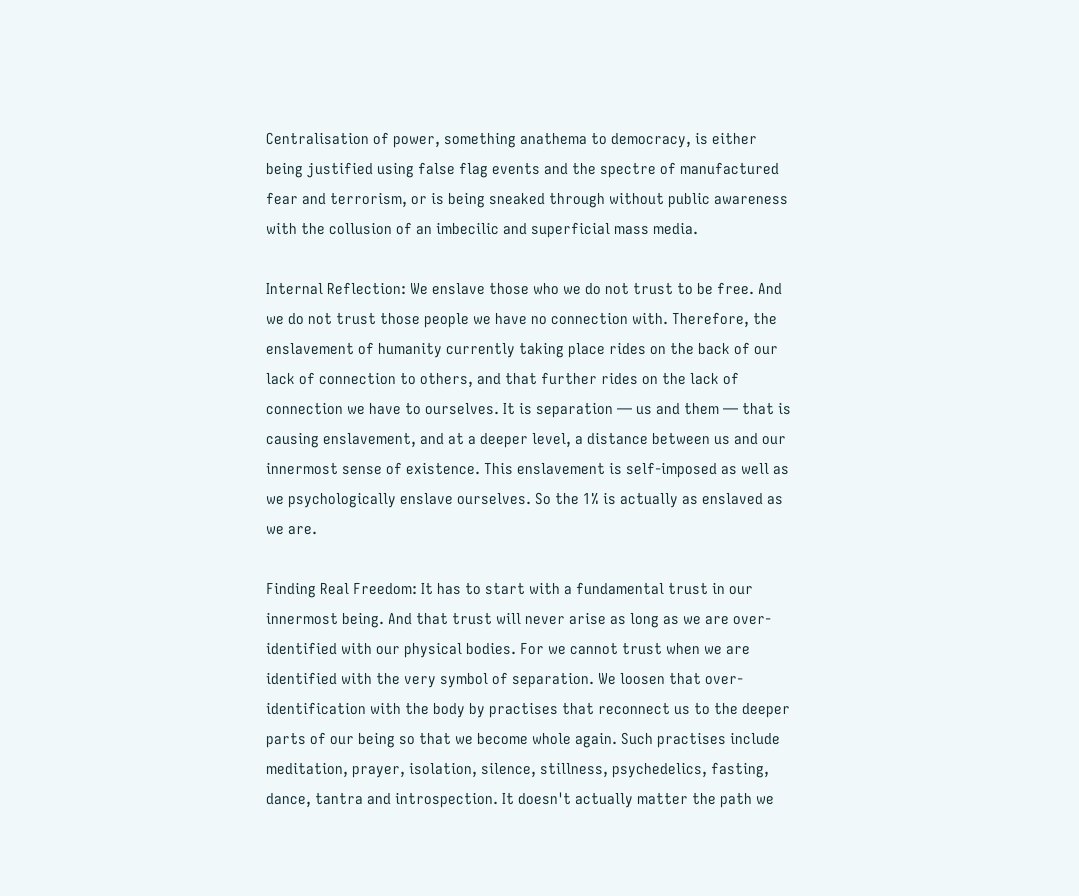Centralisation of power, something anathema to democracy, is either being justified using false flag events and the spectre of manufactured fear and terrorism, or is being sneaked through without public awareness with the collusion of an imbecilic and superficial mass media.

Internal Reflection: We enslave those who we do not trust to be free. And we do not trust those people we have no connection with. Therefore, the enslavement of humanity currently taking place rides on the back of our lack of connection to others, and that further rides on the lack of connection we have to ourselves. It is separation — us and them — that is causing enslavement, and at a deeper level, a distance between us and our innermost sense of existence. This enslavement is self-imposed as well as we psychologically enslave ourselves. So the 1% is actually as enslaved as we are.

Finding Real Freedom: It has to start with a fundamental trust in our innermost being. And that trust will never arise as long as we are over-identified with our physical bodies. For we cannot trust when we are identified with the very symbol of separation. We loosen that over-identification with the body by practises that reconnect us to the deeper parts of our being so that we become whole again. Such practises include meditation, prayer, isolation, silence, stillness, psychedelics, fasting, dance, tantra and introspection. It doesn't actually matter the path we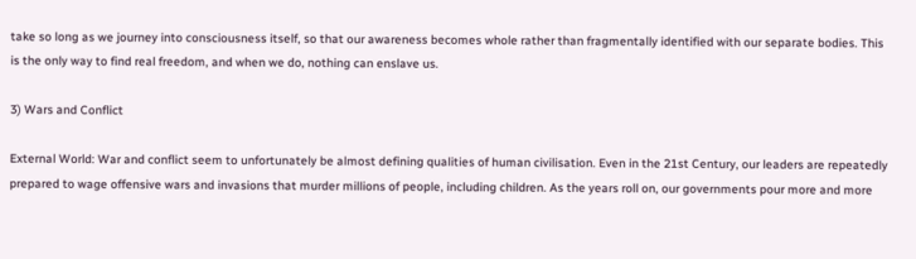take so long as we journey into consciousness itself, so that our awareness becomes whole rather than fragmentally identified with our separate bodies. This is the only way to find real freedom, and when we do, nothing can enslave us.

3) Wars and Conflict

External World: War and conflict seem to unfortunately be almost defining qualities of human civilisation. Even in the 21st Century, our leaders are repeatedly prepared to wage offensive wars and invasions that murder millions of people, including children. As the years roll on, our governments pour more and more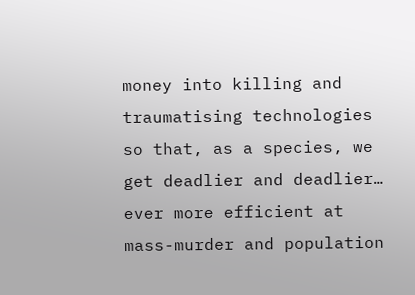money into killing and traumatising technologies so that, as a species, we get deadlier and deadlier… ever more efficient at mass-murder and population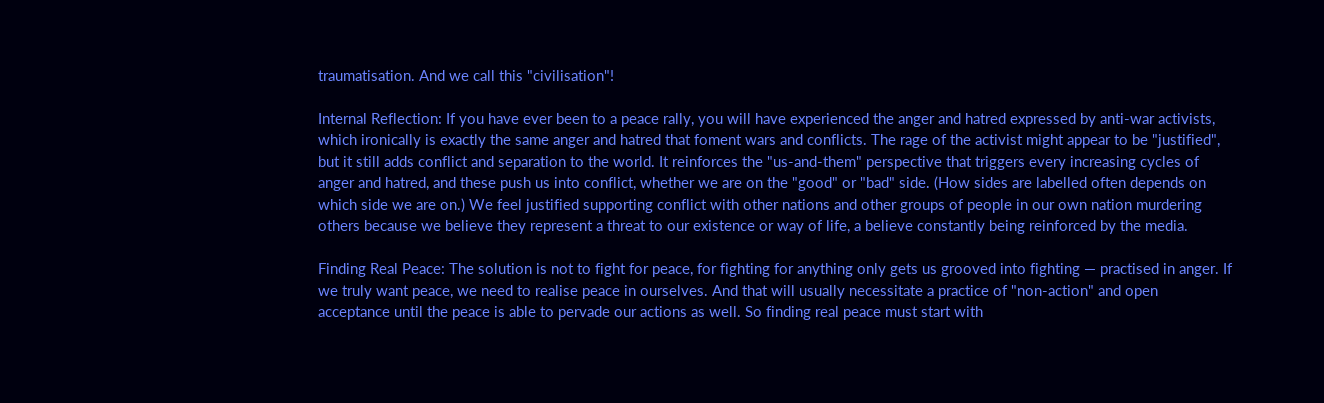traumatisation. And we call this "civilisation"!

Internal Reflection: If you have ever been to a peace rally, you will have experienced the anger and hatred expressed by anti-war activists, which ironically is exactly the same anger and hatred that foment wars and conflicts. The rage of the activist might appear to be "justified", but it still adds conflict and separation to the world. It reinforces the "us-and-them" perspective that triggers every increasing cycles of anger and hatred, and these push us into conflict, whether we are on the "good" or "bad" side. (How sides are labelled often depends on which side we are on.) We feel justified supporting conflict with other nations and other groups of people in our own nation murdering others because we believe they represent a threat to our existence or way of life, a believe constantly being reinforced by the media.

Finding Real Peace: The solution is not to fight for peace, for fighting for anything only gets us grooved into fighting — practised in anger. If we truly want peace, we need to realise peace in ourselves. And that will usually necessitate a practice of "non-action" and open acceptance until the peace is able to pervade our actions as well. So finding real peace must start with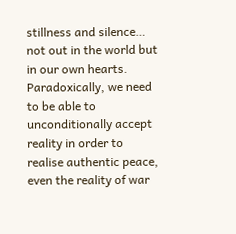stillness and silence… not out in the world but in our own hearts. Paradoxically, we need to be able to unconditionally accept reality in order to realise authentic peace, even the reality of war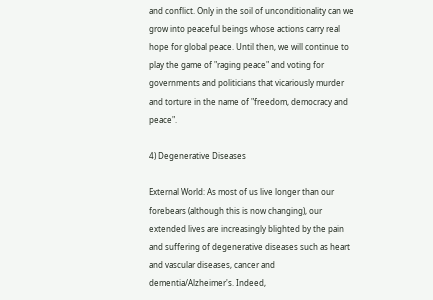and conflict. Only in the soil of unconditionality can we grow into peaceful beings whose actions carry real hope for global peace. Until then, we will continue to play the game of "raging peace" and voting for governments and politicians that vicariously murder and torture in the name of "freedom, democracy and peace".

4) Degenerative Diseases

External World: As most of us live longer than our forebears (although this is now changing), our extended lives are increasingly blighted by the pain and suffering of degenerative diseases such as heart and vascular diseases, cancer and dementia/Alzheimer's. Indeed,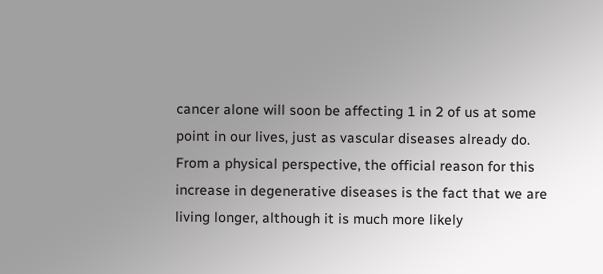cancer alone will soon be affecting 1 in 2 of us at some point in our lives, just as vascular diseases already do. From a physical perspective, the official reason for this increase in degenerative diseases is the fact that we are living longer, although it is much more likely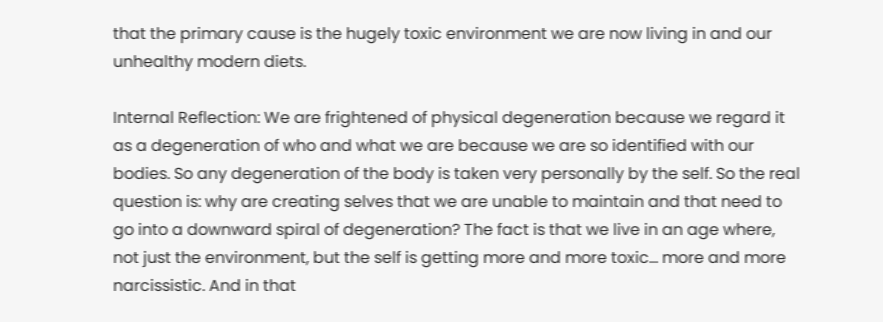that the primary cause is the hugely toxic environment we are now living in and our unhealthy modern diets.

Internal Reflection: We are frightened of physical degeneration because we regard it as a degeneration of who and what we are because we are so identified with our bodies. So any degeneration of the body is taken very personally by the self. So the real question is: why are creating selves that we are unable to maintain and that need to go into a downward spiral of degeneration? The fact is that we live in an age where, not just the environment, but the self is getting more and more toxic… more and more narcissistic. And in that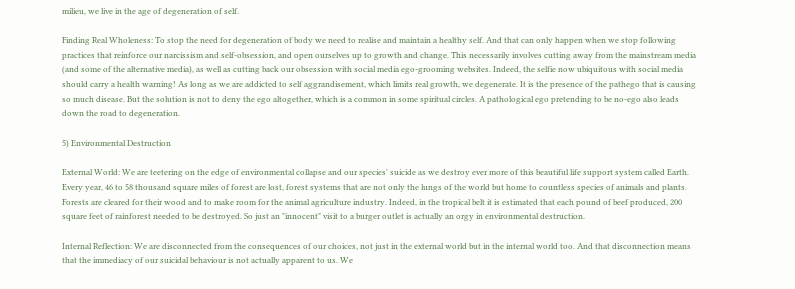milieu, we live in the age of degeneration of self.

Finding Real Wholeness: To stop the need for degeneration of body we need to realise and maintain a healthy self. And that can only happen when we stop following practices that reinforce our narcissism and self-obsession, and open ourselves up to growth and change. This necessarily involves cutting away from the mainstream media (and some of the alternative media), as well as cutting back our obsession with social media ego-grooming websites. Indeed, the selfie now ubiquitous with social media should carry a health warning! As long as we are addicted to self aggrandisement, which limits real growth, we degenerate. It is the presence of the pathego that is causing so much disease. But the solution is not to deny the ego altogether, which is a common in some spiritual circles. A pathological ego pretending to be no-ego also leads down the road to degeneration.

5) Environmental Destruction

External World: We are teetering on the edge of environmental collapse and our species' suicide as we destroy ever more of this beautiful life support system called Earth. Every year, 46 to 58 thousand square miles of forest are lost, forest systems that are not only the lungs of the world but home to countless species of animals and plants. Forests are cleared for their wood and to make room for the animal agriculture industry. Indeed, in the tropical belt it is estimated that each pound of beef produced, 200 square feet of rainforest needed to be destroyed. So just an "innocent" visit to a burger outlet is actually an orgy in environmental destruction.

Internal Reflection: We are disconnected from the consequences of our choices, not just in the external world but in the internal world too. And that disconnection means that the immediacy of our suicidal behaviour is not actually apparent to us. We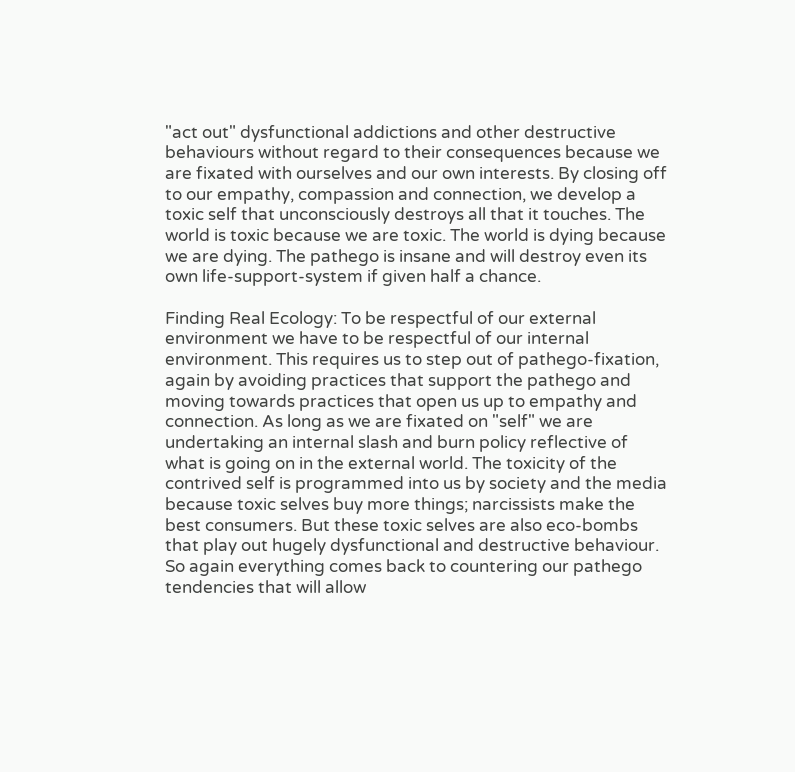"act out" dysfunctional addictions and other destructive behaviours without regard to their consequences because we are fixated with ourselves and our own interests. By closing off to our empathy, compassion and connection, we develop a toxic self that unconsciously destroys all that it touches. The world is toxic because we are toxic. The world is dying because we are dying. The pathego is insane and will destroy even its own life-support-system if given half a chance.

Finding Real Ecology: To be respectful of our external environment we have to be respectful of our internal environment. This requires us to step out of pathego-fixation, again by avoiding practices that support the pathego and moving towards practices that open us up to empathy and connection. As long as we are fixated on "self" we are undertaking an internal slash and burn policy reflective of what is going on in the external world. The toxicity of the contrived self is programmed into us by society and the media because toxic selves buy more things; narcissists make the best consumers. But these toxic selves are also eco-bombs that play out hugely dysfunctional and destructive behaviour. So again everything comes back to countering our pathego tendencies that will allow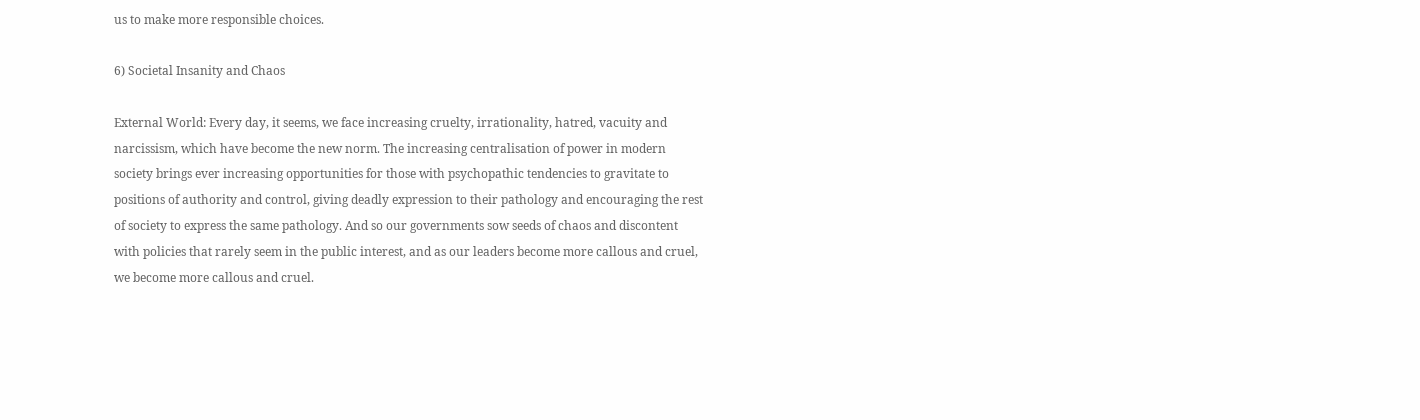us to make more responsible choices.

6) Societal Insanity and Chaos

External World: Every day, it seems, we face increasing cruelty, irrationality, hatred, vacuity and narcissism, which have become the new norm. The increasing centralisation of power in modern society brings ever increasing opportunities for those with psychopathic tendencies to gravitate to positions of authority and control, giving deadly expression to their pathology and encouraging the rest of society to express the same pathology. And so our governments sow seeds of chaos and discontent with policies that rarely seem in the public interest, and as our leaders become more callous and cruel, we become more callous and cruel.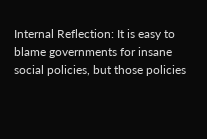Internal Reflection: It is easy to blame governments for insane social policies, but those policies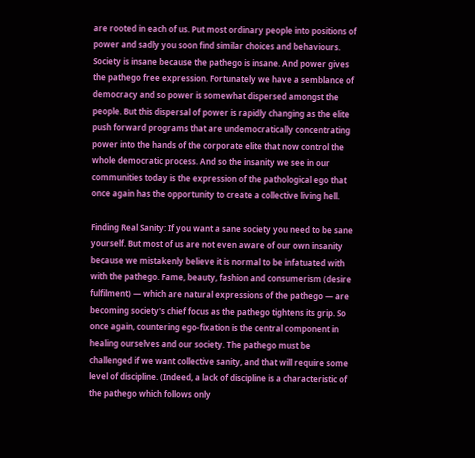are rooted in each of us. Put most ordinary people into positions of power and sadly you soon find similar choices and behaviours. Society is insane because the pathego is insane. And power gives the pathego free expression. Fortunately we have a semblance of democracy and so power is somewhat dispersed amongst the people. But this dispersal of power is rapidly changing as the elite push forward programs that are undemocratically concentrating power into the hands of the corporate elite that now control the whole democratic process. And so the insanity we see in our communities today is the expression of the pathological ego that once again has the opportunity to create a collective living hell.

Finding Real Sanity: If you want a sane society you need to be sane yourself. But most of us are not even aware of our own insanity because we mistakenly believe it is normal to be infatuated with with the pathego. Fame, beauty, fashion and consumerism (desire fulfilment) — which are natural expressions of the pathego — are becoming society's chief focus as the pathego tightens its grip. So once again, countering ego-fixation is the central component in healing ourselves and our society. The pathego must be challenged if we want collective sanity, and that will require some level of discipline. (Indeed, a lack of discipline is a characteristic of the pathego which follows only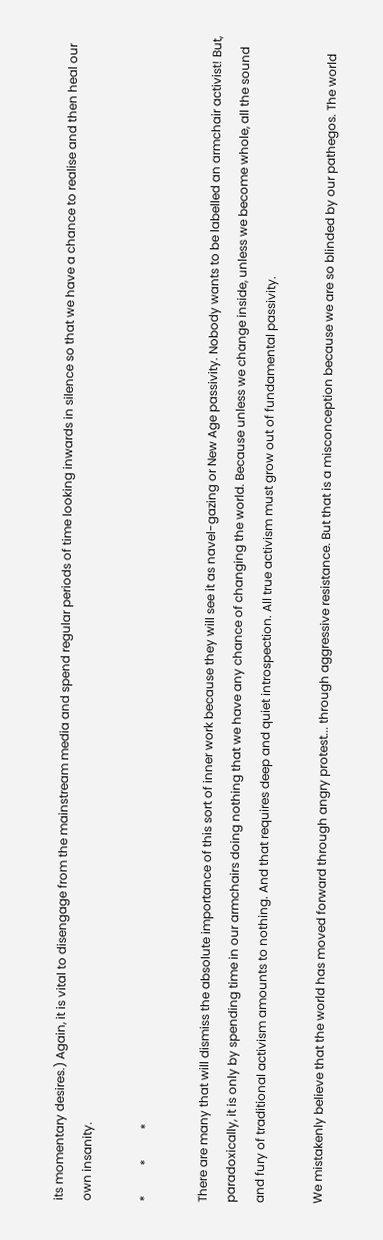its momentary desires.) Again, it is vital to disengage from the mainstream media and spend regular periods of time looking inwards in silence so that we have a chance to realise and then heal our own insanity.

*          *          *

There are many that will dismiss the absolute importance of this sort of inner work because they will see it as navel-gazing or New Age passivity. Nobody wants to be labelled an armchair activist! But, paradoxically, it is only by spending time in our armchairs doing nothing that we have any chance of changing the world. Because unless we change inside, unless we become whole, all the sound and fury of traditional activism amounts to nothing. And that requires deep and quiet introspection. All true activism must grow out of fundamental passivity.

We mistakenly believe that the world has moved forward through angry protest... through aggressive resistance. But that is a misconception because we are so blinded by our pathegos. The world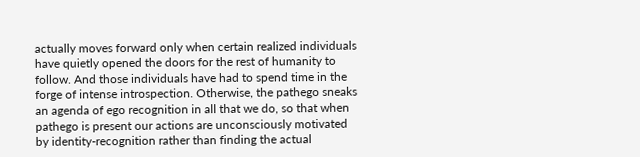actually moves forward only when certain realized individuals have quietly opened the doors for the rest of humanity to follow. And those individuals have had to spend time in the forge of intense introspection. Otherwise, the pathego sneaks an agenda of ego recognition in all that we do, so that when pathego is present our actions are unconsciously motivated by identity-recognition rather than finding the actual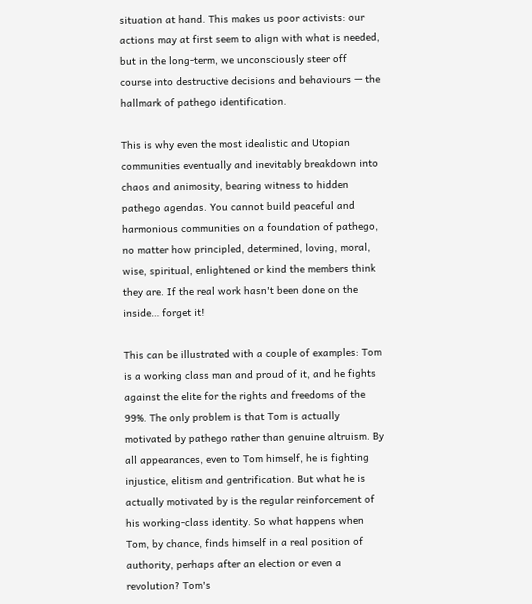situation at hand. This makes us poor activists: our actions may at first seem to align with what is needed, but in the long-term, we unconsciously steer off course into destructive decisions and behaviours — the hallmark of pathego identification.

This is why even the most idealistic and Utopian communities eventually and inevitably breakdown into chaos and animosity, bearing witness to hidden pathego agendas. You cannot build peaceful and harmonious communities on a foundation of pathego, no matter how principled, determined, loving, moral, wise, spiritual, enlightened or kind the members think they are. If the real work hasn't been done on the inside… forget it!

This can be illustrated with a couple of examples: Tom is a working class man and proud of it, and he fights against the elite for the rights and freedoms of the 99%. The only problem is that Tom is actually motivated by pathego rather than genuine altruism. By all appearances, even to Tom himself, he is fighting injustice, elitism and gentrification. But what he is actually motivated by is the regular reinforcement of his working-class identity. So what happens when Tom, by chance, finds himself in a real position of authority, perhaps after an election or even a revolution? Tom's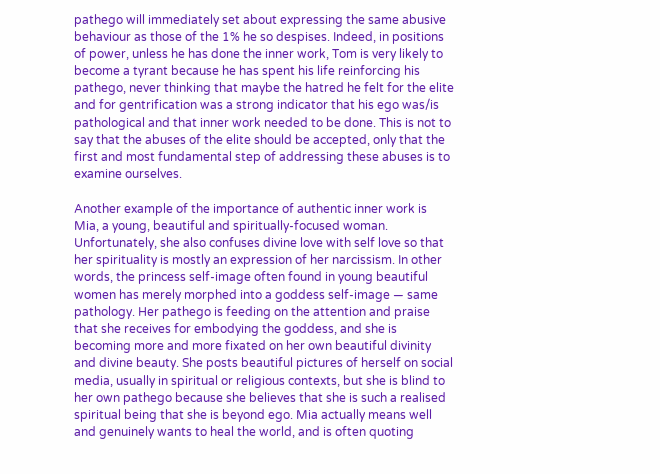pathego will immediately set about expressing the same abusive behaviour as those of the 1% he so despises. Indeed, in positions of power, unless he has done the inner work, Tom is very likely to become a tyrant because he has spent his life reinforcing his pathego, never thinking that maybe the hatred he felt for the elite and for gentrification was a strong indicator that his ego was/is pathological and that inner work needed to be done. This is not to say that the abuses of the elite should be accepted, only that the first and most fundamental step of addressing these abuses is to examine ourselves.

Another example of the importance of authentic inner work is Mia, a young, beautiful and spiritually-focused woman. Unfortunately, she also confuses divine love with self love so that her spirituality is mostly an expression of her narcissism. In other words, the princess self-image often found in young beautiful women has merely morphed into a goddess self-image — same pathology. Her pathego is feeding on the attention and praise that she receives for embodying the goddess, and she is becoming more and more fixated on her own beautiful divinity and divine beauty. She posts beautiful pictures of herself on social media, usually in spiritual or religious contexts, but she is blind to her own pathego because she believes that she is such a realised spiritual being that she is beyond ego. Mia actually means well and genuinely wants to heal the world, and is often quoting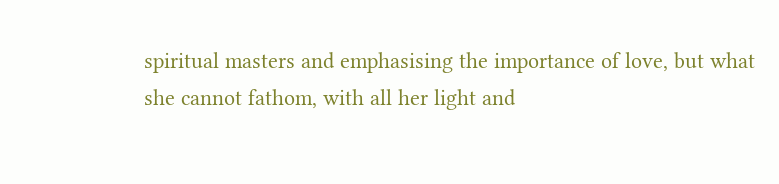spiritual masters and emphasising the importance of love, but what she cannot fathom, with all her light and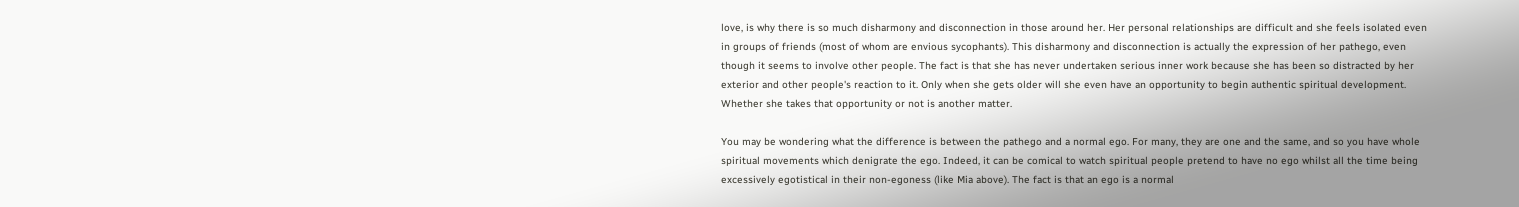love, is why there is so much disharmony and disconnection in those around her. Her personal relationships are difficult and she feels isolated even in groups of friends (most of whom are envious sycophants). This disharmony and disconnection is actually the expression of her pathego, even though it seems to involve other people. The fact is that she has never undertaken serious inner work because she has been so distracted by her exterior and other people's reaction to it. Only when she gets older will she even have an opportunity to begin authentic spiritual development. Whether she takes that opportunity or not is another matter.

You may be wondering what the difference is between the pathego and a normal ego. For many, they are one and the same, and so you have whole spiritual movements which denigrate the ego. Indeed, it can be comical to watch spiritual people pretend to have no ego whilst all the time being excessively egotistical in their non-egoness (like Mia above). The fact is that an ego is a normal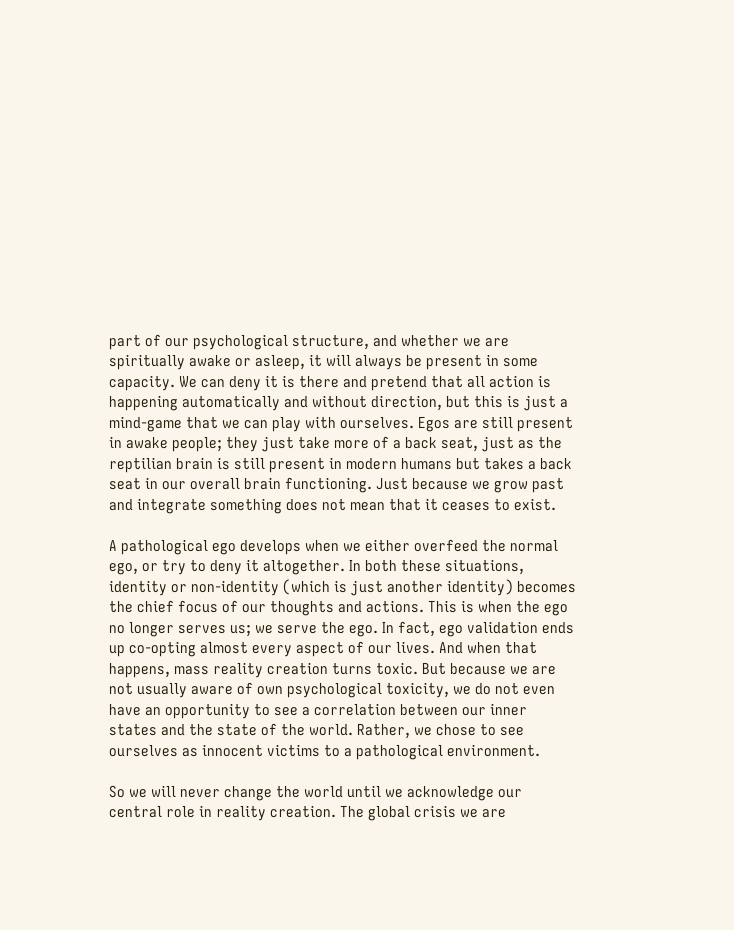part of our psychological structure, and whether we are spiritually awake or asleep, it will always be present in some capacity. We can deny it is there and pretend that all action is happening automatically and without direction, but this is just a mind-game that we can play with ourselves. Egos are still present in awake people; they just take more of a back seat, just as the reptilian brain is still present in modern humans but takes a back seat in our overall brain functioning. Just because we grow past and integrate something does not mean that it ceases to exist.

A pathological ego develops when we either overfeed the normal ego, or try to deny it altogether. In both these situations, identity or non-identity (which is just another identity) becomes the chief focus of our thoughts and actions. This is when the ego no longer serves us; we serve the ego. In fact, ego validation ends up co-opting almost every aspect of our lives. And when that happens, mass reality creation turns toxic. But because we are not usually aware of own psychological toxicity, we do not even have an opportunity to see a correlation between our inner states and the state of the world. Rather, we chose to see ourselves as innocent victims to a pathological environment.

So we will never change the world until we acknowledge our central role in reality creation. The global crisis we are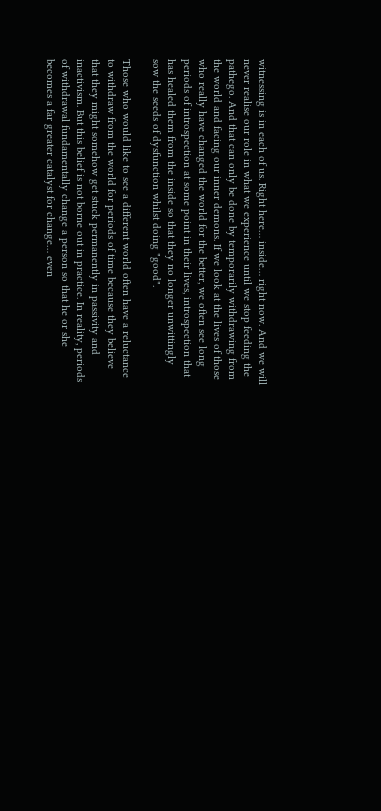witnessing is in each of us. Right here… inside… right now. And we will never realise our role in what we experience until we stop feeding the pathego. And that can only be done by temporarily withdrawing from the world and facing our inner demons. If we look at the lives of those who really have changed the world for the better, we often see long periods of introspection at some point in their lives, introspection that has healed them from the inside so that they no longer unwittingly sow the seeds of dysfunction whilst doing "good".

Those who would like to see a different world often have a reluctance to withdraw from the world for periods of time because they believe that they might somehow get stuck permanently in passivity and inactivism. But this belief is not borne out in practice. In reality, periods of withdrawal fundamentally change a person so that he or she becomes a far greater catalyst for change… even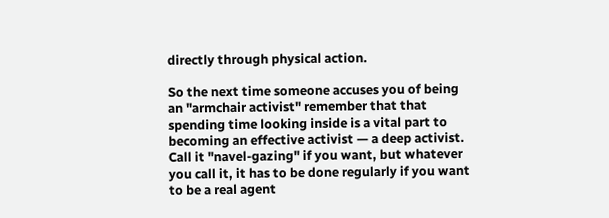directly through physical action.

So the next time someone accuses you of being an "armchair activist" remember that that spending time looking inside is a vital part to becoming an effective activist — a deep activist. Call it "navel-gazing" if you want, but whatever you call it, it has to be done regularly if you want to be a real agent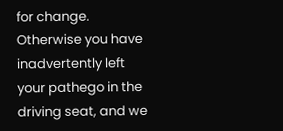for change. Otherwise you have inadvertently left your pathego in the driving seat, and we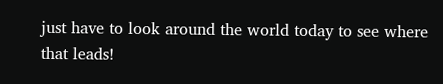just have to look around the world today to see where that leads!